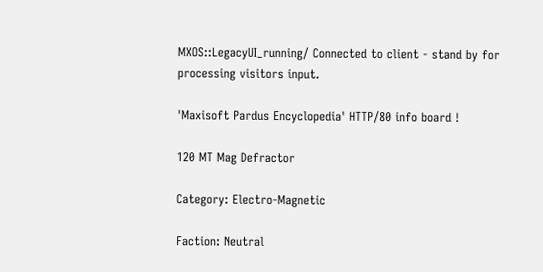MXOS::LegacyUI_running/ Connected to client - stand by for processing visitors input.

'Maxisoft Pardus Encyclopedia' HTTP/80 info board !

120 MT Mag Defractor

Category: Electro-Magnetic

Faction: Neutral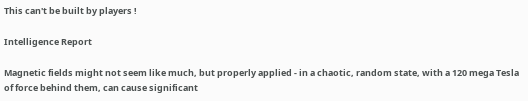This can't be built by players !

Intelligence Report

Magnetic fields might not seem like much, but properly applied - in a chaotic, random state, with a 120 mega Tesla of force behind them, can cause significant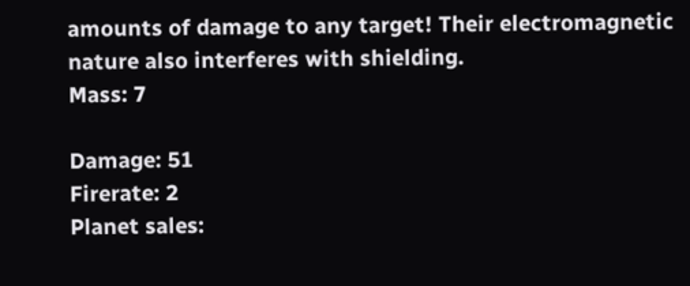amounts of damage to any target! Their electromagnetic nature also interferes with shielding.
Mass: 7

Damage: 51
Firerate: 2
Planet sales: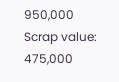950,000
Scrap value: 475,000